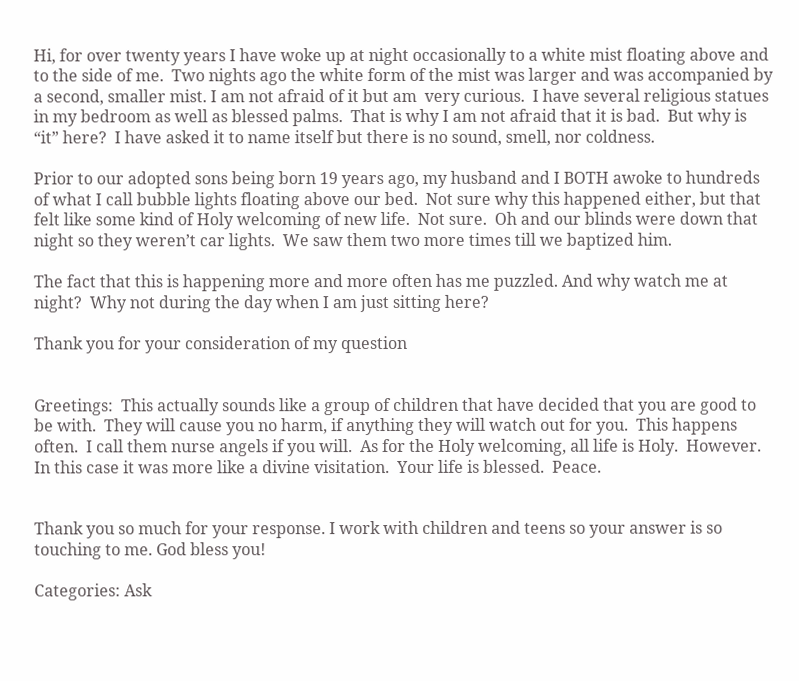Hi, for over twenty years I have woke up at night occasionally to a white mist floating above and to the side of me.  Two nights ago the white form of the mist was larger and was accompanied by a second, smaller mist. I am not afraid of it but am  very curious.  I have several religious statues in my bedroom as well as blessed palms.  That is why I am not afraid that it is bad.  But why is  “it” here?  I have asked it to name itself but there is no sound, smell, nor coldness.

Prior to our adopted sons being born 19 years ago, my husband and I BOTH awoke to hundreds of what I call bubble lights floating above our bed.  Not sure why this happened either, but that felt like some kind of Holy welcoming of new life.  Not sure.  Oh and our blinds were down that night so they weren’t car lights.  We saw them two more times till we baptized him.

The fact that this is happening more and more often has me puzzled. And why watch me at night?  Why not during the day when I am just sitting here?

Thank you for your consideration of my question


Greetings:  This actually sounds like a group of children that have decided that you are good to be with.  They will cause you no harm, if anything they will watch out for you.  This happens often.  I call them nurse angels if you will.  As for the Holy welcoming, all life is Holy.  However.  In this case it was more like a divine visitation.  Your life is blessed.  Peace.


Thank you so much for your response. I work with children and teens so your answer is so touching to me. God bless you!

Categories: Ask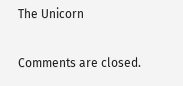The Unicorn

Comments are closed.